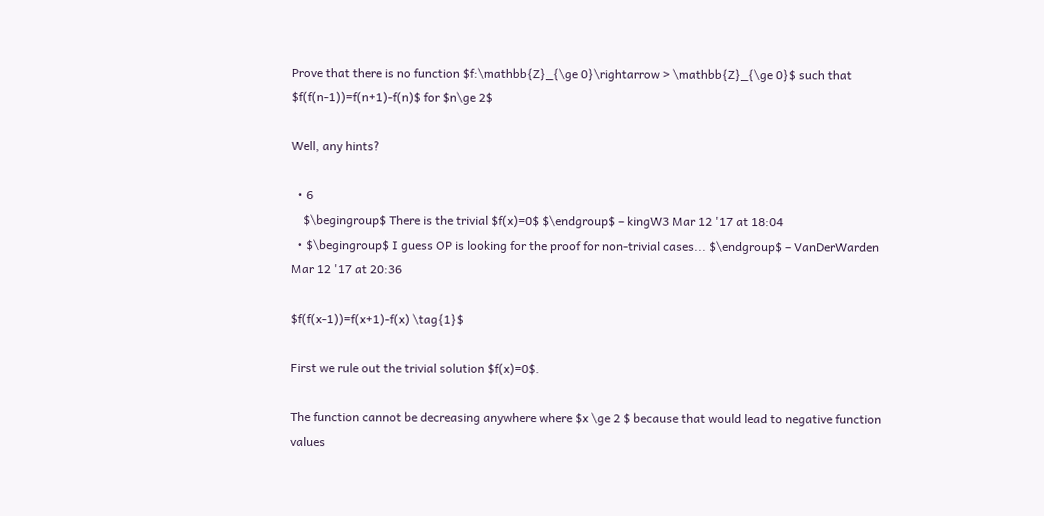Prove that there is no function $f:\mathbb{Z}_{\ge 0}\rightarrow > \mathbb{Z}_{\ge 0}$ such that $f(f(n-1))=f(n+1)-f(n)$ for $n\ge 2$

Well, any hints?

  • 6
    $\begingroup$ There is the trivial $f(x)=0$ $\endgroup$ – kingW3 Mar 12 '17 at 18:04
  • $\begingroup$ I guess OP is looking for the proof for non-trivial cases... $\endgroup$ – VanDerWarden Mar 12 '17 at 20:36

$f(f(x-1))=f(x+1)-f(x) \tag{1}$

First we rule out the trivial solution $f(x)=0$.

The function cannot be decreasing anywhere where $x \ge 2 $ because that would lead to negative function values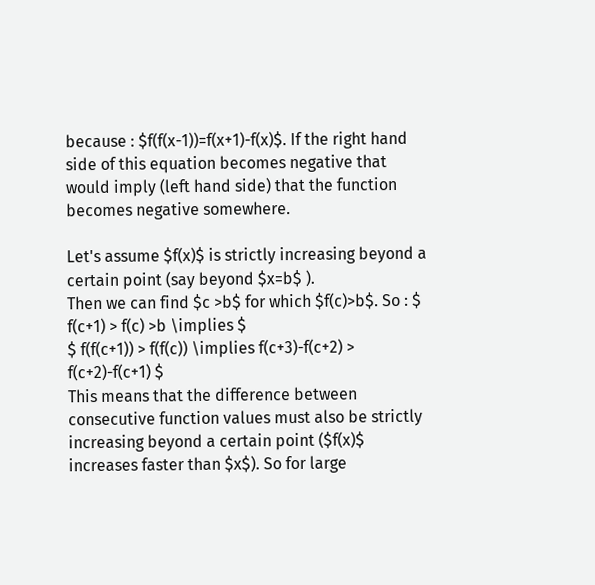because : $f(f(x-1))=f(x+1)-f(x)$. If the right hand side of this equation becomes negative that would imply (left hand side) that the function becomes negative somewhere.

Let's assume $f(x)$ is strictly increasing beyond a certain point (say beyond $x=b$ ).
Then we can find $c >b$ for which $f(c)>b$. So : $ f(c+1) > f(c) >b \implies $
$ f(f(c+1)) > f(f(c)) \implies f(c+3)-f(c+2) > f(c+2)-f(c+1) $
This means that the difference between consecutive function values must also be strictly increasing beyond a certain point ($f(x)$ increases faster than $x$). So for large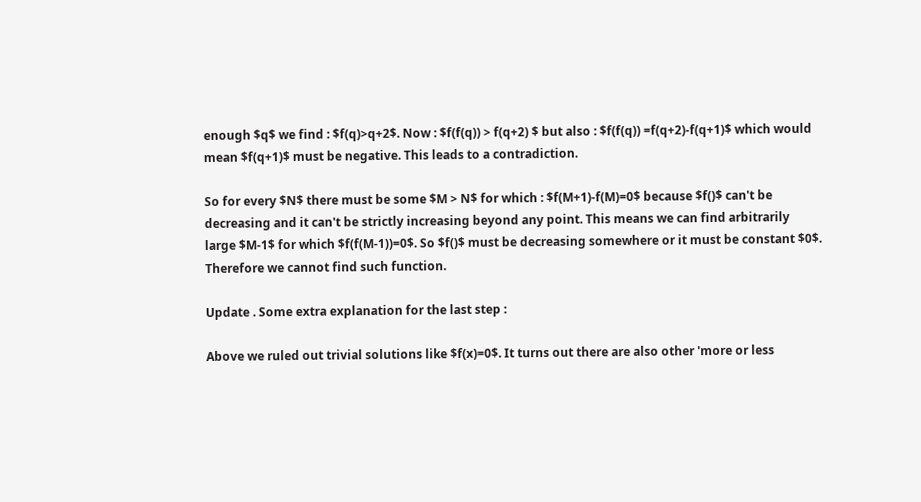enough $q$ we find : $f(q)>q+2$. Now : $f(f(q)) > f(q+2) $ but also : $f(f(q)) =f(q+2)-f(q+1)$ which would mean $f(q+1)$ must be negative. This leads to a contradiction.

So for every $N$ there must be some $M > N$ for which : $f(M+1)-f(M)=0$ because $f()$ can't be decreasing and it can't be strictly increasing beyond any point. This means we can find arbitrarily large $M-1$ for which $f(f(M-1))=0$. So $f()$ must be decreasing somewhere or it must be constant $0$. Therefore we cannot find such function.

Update . Some extra explanation for the last step :

Above we ruled out trivial solutions like $f(x)=0$. It turns out there are also other 'more or less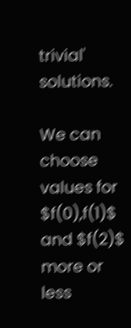trivial' solutions.

We can choose values for $f(0),f(1)$ and $f(2)$ more or less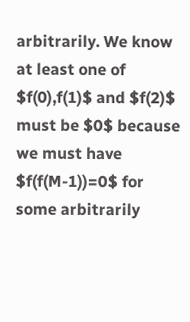arbitrarily. We know at least one of $f(0),f(1)$ and $f(2)$ must be $0$ because we must have $f(f(M-1))=0$ for some arbitrarily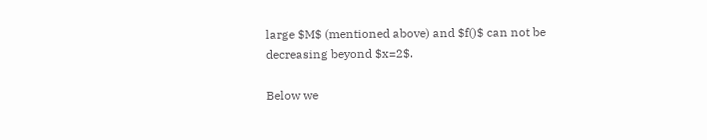large $M$ (mentioned above) and $f()$ can not be decreasing beyond $x=2$.

Below we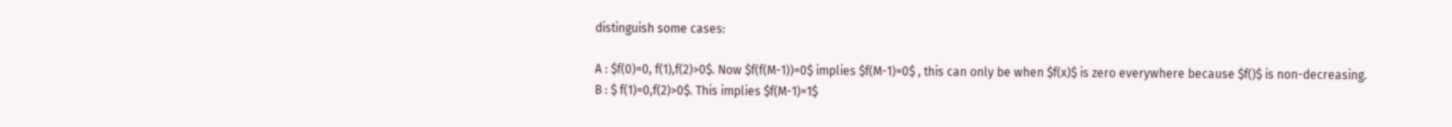distinguish some cases:

A : $f(0)=0, f(1),f(2)>0$. Now $f(f(M-1))=0$ implies $f(M-1)=0$ , this can only be when $f(x)$ is zero everywhere because $f()$ is non-decreasing.
B : $ f(1)=0,f(2)>0$. This implies $f(M-1)=1$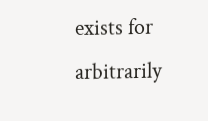exists for arbitrarily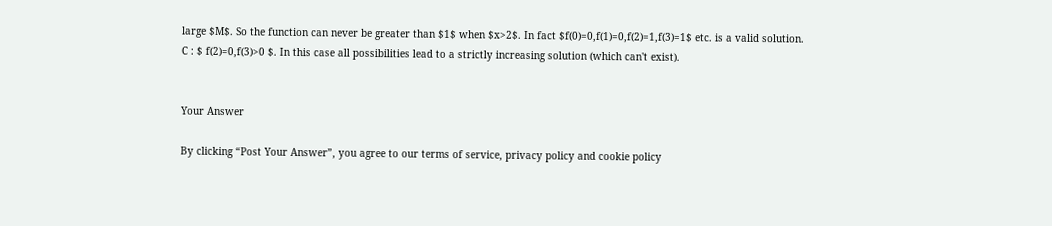large $M$. So the function can never be greater than $1$ when $x>2$. In fact $f(0)=0,f(1)=0,f(2)=1,f(3)=1$ etc. is a valid solution.
C : $ f(2)=0,f(3)>0 $. In this case all possibilities lead to a strictly increasing solution (which can't exist).


Your Answer

By clicking “Post Your Answer”, you agree to our terms of service, privacy policy and cookie policy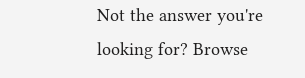Not the answer you're looking for? Browse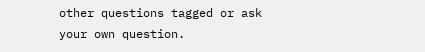other questions tagged or ask your own question.